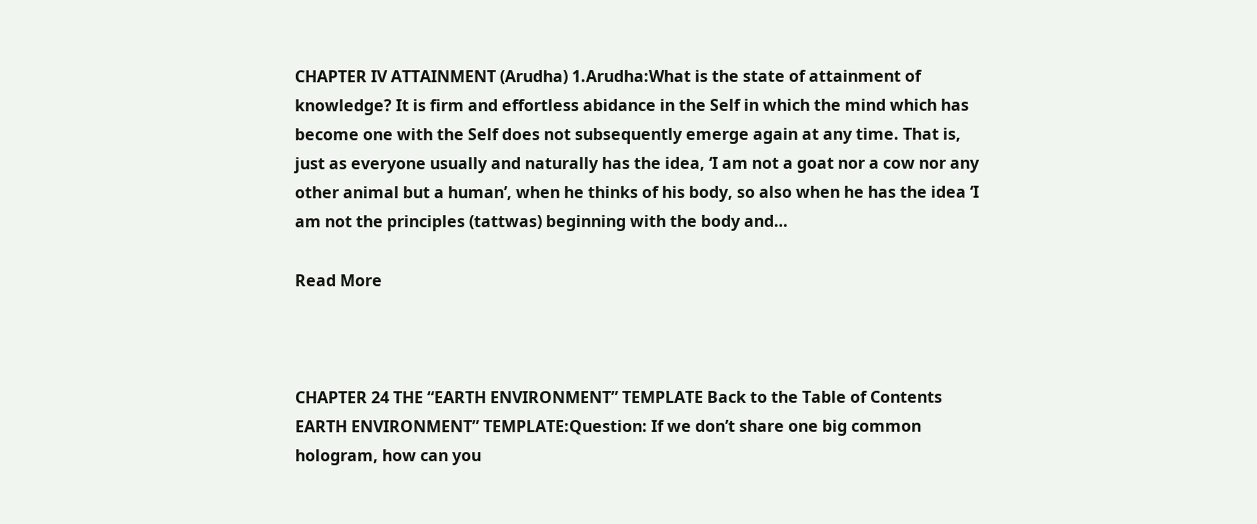CHAPTER IV ATTAINMENT (Arudha) 1.Arudha:What is the state of attainment of knowledge? It is firm and effortless abidance in the Self in which the mind which has become one with the Self does not subsequently emerge again at any time. That is, just as everyone usually and naturally has the idea, ‘I am not a goat nor a cow nor any other animal but a human’, when he thinks of his body, so also when he has the idea ‘I am not the principles (tattwas) beginning with the body and…

Read More



CHAPTER 24 THE “EARTH ENVIRONMENT” TEMPLATE Back to the Table of Contents EARTH ENVIRONMENT” TEMPLATE:Question: If we don’t share one big common hologram, how can you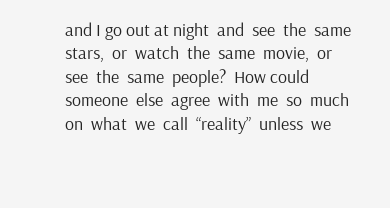and I go out at night  and  see  the  same  stars,  or  watch  the  same  movie,  or  see  the  same  people?  How could  someone  else  agree  with  me  so  much  on  what  we  call  “reality”  unless  we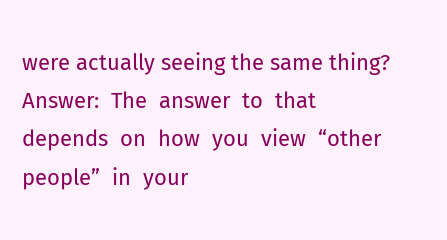were actually seeing the same thing? Answer:  The  answer  to  that  depends  on  how  you  view  “other  people”  in  your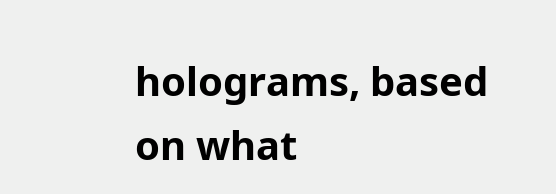holograms, based on what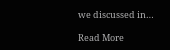we discussed in…

Read More